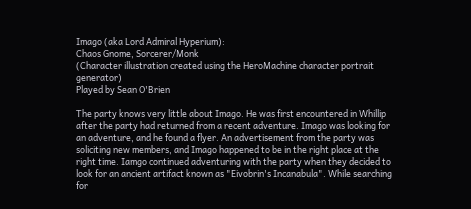Imago (aka Lord Admiral Hyperium):
Chaos Gnome, Sorcerer/Monk
(Character illustration created using the HeroMachine character portrait generator)
Played by Sean O'Brien

The party knows very little about Imago. He was first encountered in Whillip after the party had returned from a recent adventure. Imago was looking for an adventure, and he found a flyer. An advertisement from the party was soliciting new members, and Imago happened to be in the right place at the right time. Iamgo continued adventuring with the party when they decided to look for an ancient artifact known as "Eivobrin's Incanabula". While searching for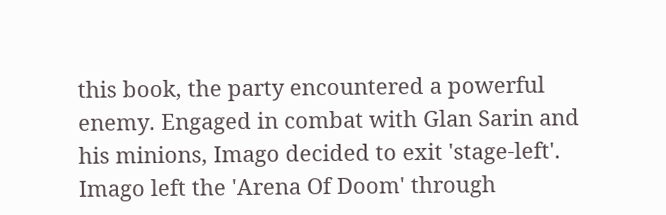this book, the party encountered a powerful enemy. Engaged in combat with Glan Sarin and his minions, Imago decided to exit 'stage-left'. Imago left the 'Arena Of Doom' through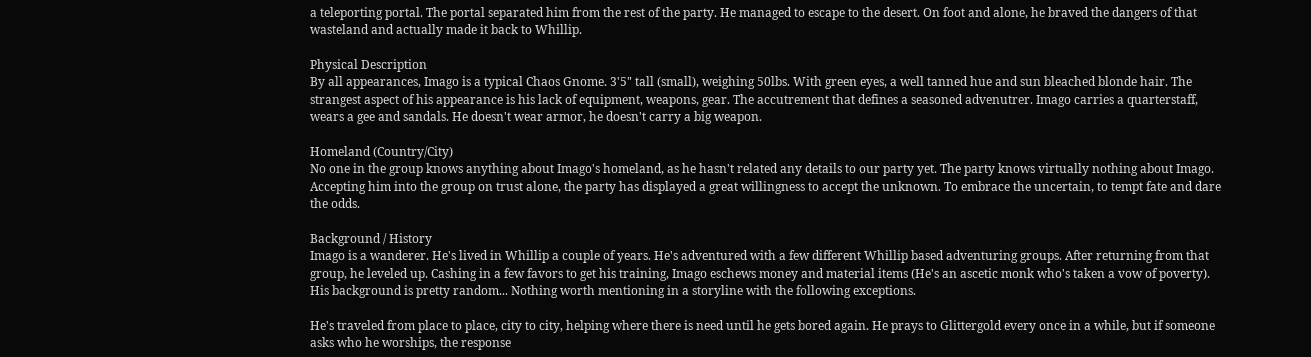a teleporting portal. The portal separated him from the rest of the party. He managed to escape to the desert. On foot and alone, he braved the dangers of that wasteland and actually made it back to Whillip.

Physical Description
By all appearances, Imago is a typical Chaos Gnome. 3'5" tall (small), weighing 50lbs. With green eyes, a well tanned hue and sun bleached blonde hair. The strangest aspect of his appearance is his lack of equipment, weapons, gear. The accutrement that defines a seasoned advenutrer. Imago carries a quarterstaff, wears a gee and sandals. He doesn't wear armor, he doesn't carry a big weapon.

Homeland (Country/City)
No one in the group knows anything about Imago's homeland, as he hasn't related any details to our party yet. The party knows virtually nothing about Imago. Accepting him into the group on trust alone, the party has displayed a great willingness to accept the unknown. To embrace the uncertain, to tempt fate and dare the odds.

Background / History
Imago is a wanderer. He's lived in Whillip a couple of years. He's adventured with a few different Whillip based adventuring groups. After returning from that group, he leveled up. Cashing in a few favors to get his training, Imago eschews money and material items (He's an ascetic monk who's taken a vow of poverty). His background is pretty random... Nothing worth mentioning in a storyline with the following exceptions.

He's traveled from place to place, city to city, helping where there is need until he gets bored again. He prays to Glittergold every once in a while, but if someone asks who he worships, the response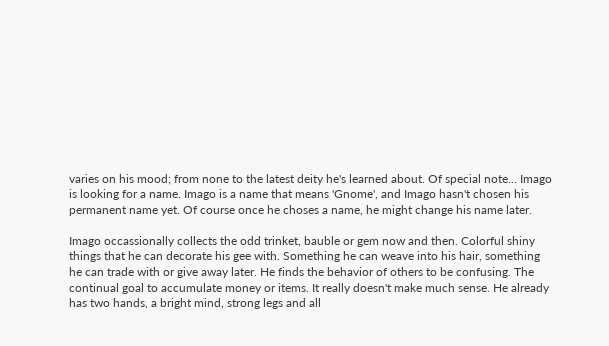varies on his mood; from none to the latest deity he's learned about. Of special note... Imago is looking for a name. Imago is a name that means 'Gnome', and Imago hasn't chosen his permanent name yet. Of course once he choses a name, he might change his name later.

Imago occassionally collects the odd trinket, bauble or gem now and then. Colorful shiny things that he can decorate his gee with. Something he can weave into his hair, something he can trade with or give away later. He finds the behavior of others to be confusing. The continual goal to accumulate money or items. It really doesn't make much sense. He already has two hands, a bright mind, strong legs and all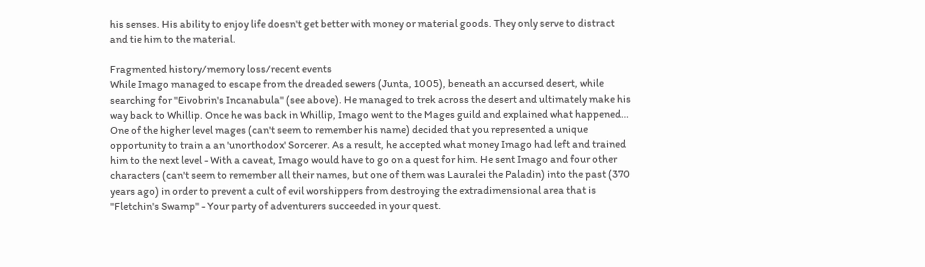his senses. His ability to enjoy life doesn't get better with money or material goods. They only serve to distract and tie him to the material.

Fragmented history/memory loss/recent events
While Imago managed to escape from the dreaded sewers (Junta, 1005), beneath an accursed desert, while searching for "Eivobrin's Incanabula" (see above). He managed to trek across the desert and ultimately make his way back to Whillip. Once he was back in Whillip, Imago went to the Mages guild and explained what happened… One of the higher level mages (can't seem to remember his name) decided that you represented a unique opportunity to train a an 'unorthodox' Sorcerer. As a result, he accepted what money Imago had left and trained him to the next level - With a caveat, Imago would have to go on a quest for him. He sent Imago and four other characters (can't seem to remember all their names, but one of them was Lauralei the Paladin) into the past (370 years ago) in order to prevent a cult of evil worshippers from destroying the extradimensional area that is "Fletchin's Swamp" - Your party of adventurers succeeded in your quest.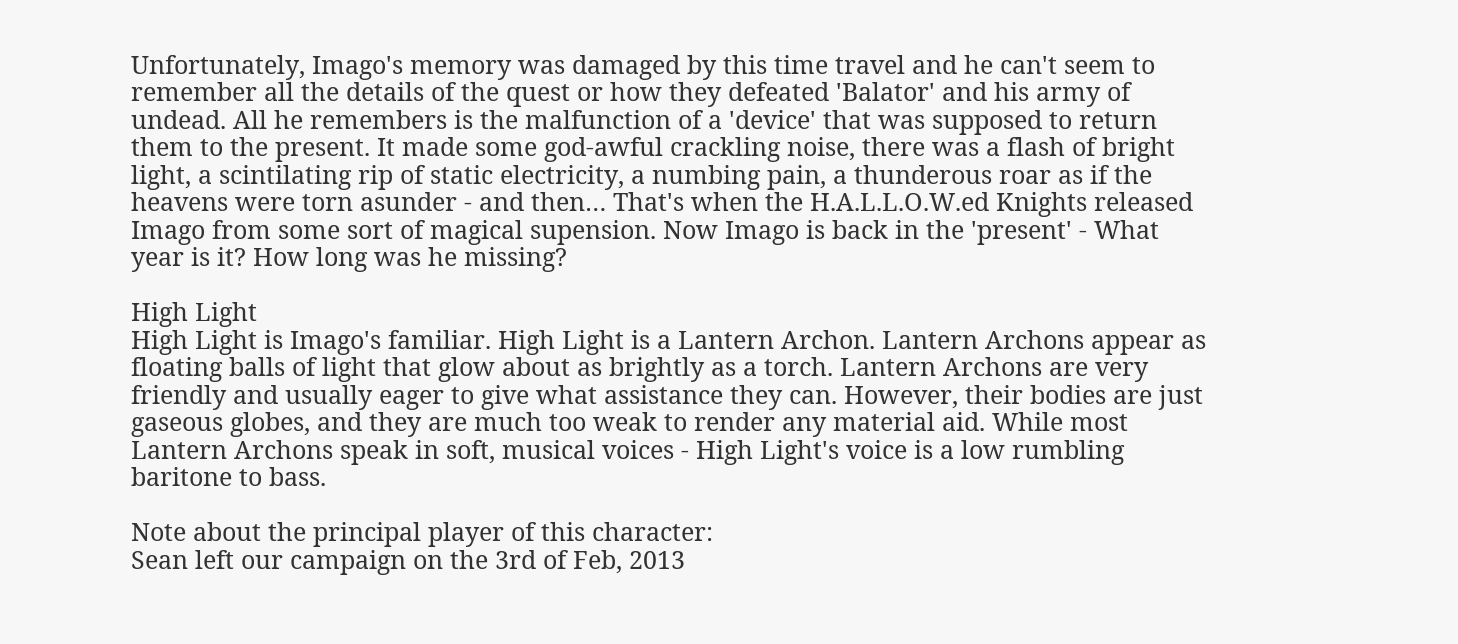Unfortunately, Imago's memory was damaged by this time travel and he can't seem to remember all the details of the quest or how they defeated 'Balator' and his army of undead. All he remembers is the malfunction of a 'device' that was supposed to return them to the present. It made some god-awful crackling noise, there was a flash of bright light, a scintilating rip of static electricity, a numbing pain, a thunderous roar as if the heavens were torn asunder - and then… That's when the H.A.L.L.O.W.ed Knights released Imago from some sort of magical supension. Now Imago is back in the 'present' - What year is it? How long was he missing?

High Light
High Light is Imago's familiar. High Light is a Lantern Archon. Lantern Archons appear as floating balls of light that glow about as brightly as a torch. Lantern Archons are very friendly and usually eager to give what assistance they can. However, their bodies are just gaseous globes, and they are much too weak to render any material aid. While most Lantern Archons speak in soft, musical voices - High Light's voice is a low rumbling baritone to bass.

Note about the principal player of this character:
Sean left our campaign on the 3rd of Feb, 2013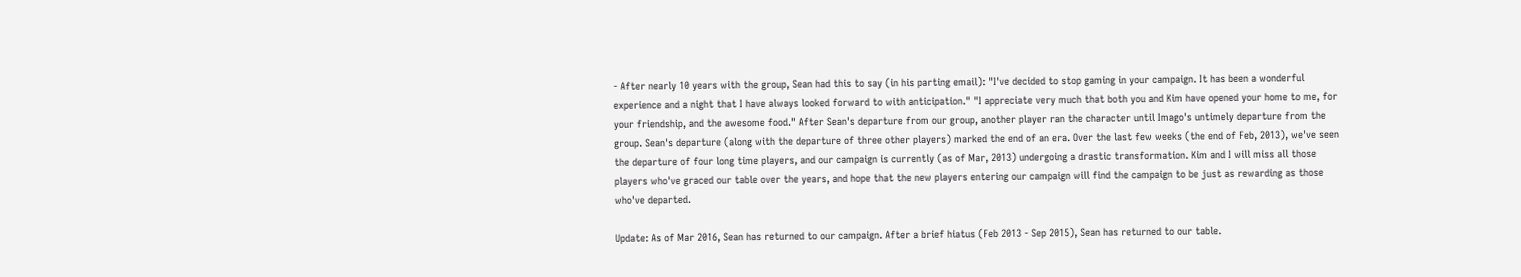- After nearly 10 years with the group, Sean had this to say (in his parting email): "I've decided to stop gaming in your campaign. It has been a wonderful experience and a night that I have always looked forward to with anticipation." "I appreciate very much that both you and Kim have opened your home to me, for your friendship, and the awesome food." After Sean's departure from our group, another player ran the character until Imago's untimely departure from the group. Sean's departure (along with the departure of three other players) marked the end of an era. Over the last few weeks (the end of Feb, 2013), we've seen the departure of four long time players, and our campaign is currently (as of Mar, 2013) undergoing a drastic transformation. Kim and I will miss all those players who've graced our table over the years, and hope that the new players entering our campaign will find the campaign to be just as rewarding as those who've departed.

Update: As of Mar 2016, Sean has returned to our campaign. After a brief hiatus (Feb 2013 - Sep 2015), Sean has returned to our table.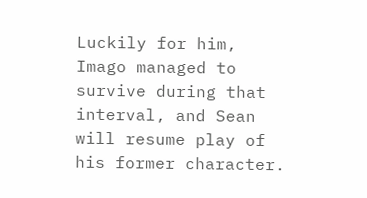Luckily for him, Imago managed to survive during that interval, and Sean will resume play of his former character.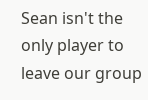Sean isn't the only player to leave our group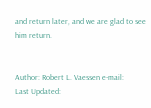and return later, and we are glad to see him return.


Author: Robert L. Vaessen e-mail:
Last Updated: